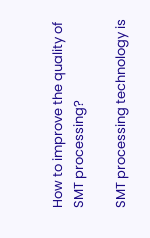How to improve the quality of SMT processing?

SMT processing technology is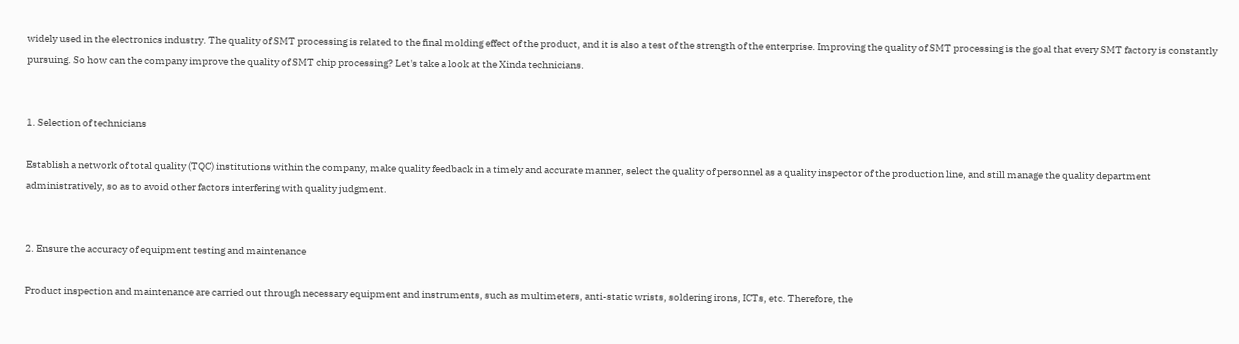widely used in the electronics industry. The quality of SMT processing is related to the final molding effect of the product, and it is also a test of the strength of the enterprise. Improving the quality of SMT processing is the goal that every SMT factory is constantly pursuing. So how can the company improve the quality of SMT chip processing? Let's take a look at the Xinda technicians.


1. Selection of technicians

Establish a network of total quality (TQC) institutions within the company, make quality feedback in a timely and accurate manner, select the quality of personnel as a quality inspector of the production line, and still manage the quality department administratively, so as to avoid other factors interfering with quality judgment.


2. Ensure the accuracy of equipment testing and maintenance

Product inspection and maintenance are carried out through necessary equipment and instruments, such as multimeters, anti-static wrists, soldering irons, ICTs, etc. Therefore, the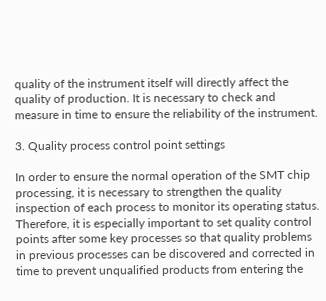quality of the instrument itself will directly affect the quality of production. It is necessary to check and measure in time to ensure the reliability of the instrument.

3. Quality process control point settings

In order to ensure the normal operation of the SMT chip processing, it is necessary to strengthen the quality inspection of each process to monitor its operating status. Therefore, it is especially important to set quality control points after some key processes so that quality problems in previous processes can be discovered and corrected in time to prevent unqualified products from entering the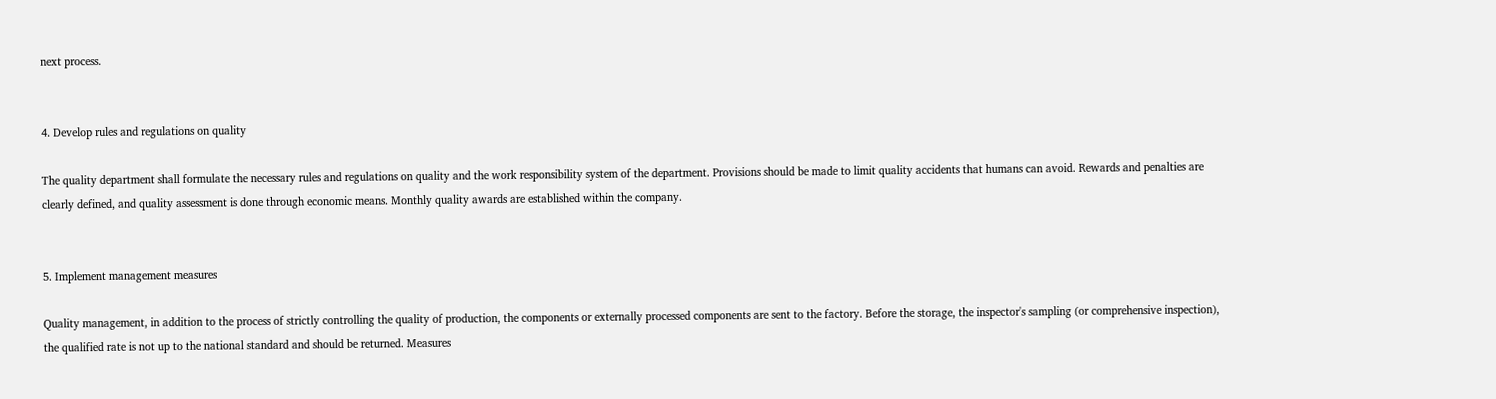next process.


4. Develop rules and regulations on quality

The quality department shall formulate the necessary rules and regulations on quality and the work responsibility system of the department. Provisions should be made to limit quality accidents that humans can avoid. Rewards and penalties are clearly defined, and quality assessment is done through economic means. Monthly quality awards are established within the company.


5. Implement management measures

Quality management, in addition to the process of strictly controlling the quality of production, the components or externally processed components are sent to the factory. Before the storage, the inspector's sampling (or comprehensive inspection), the qualified rate is not up to the national standard and should be returned. Measures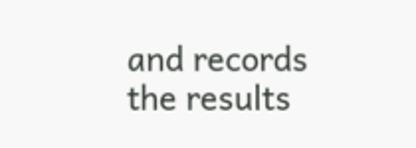and records the results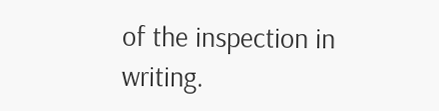of the inspection in writing.